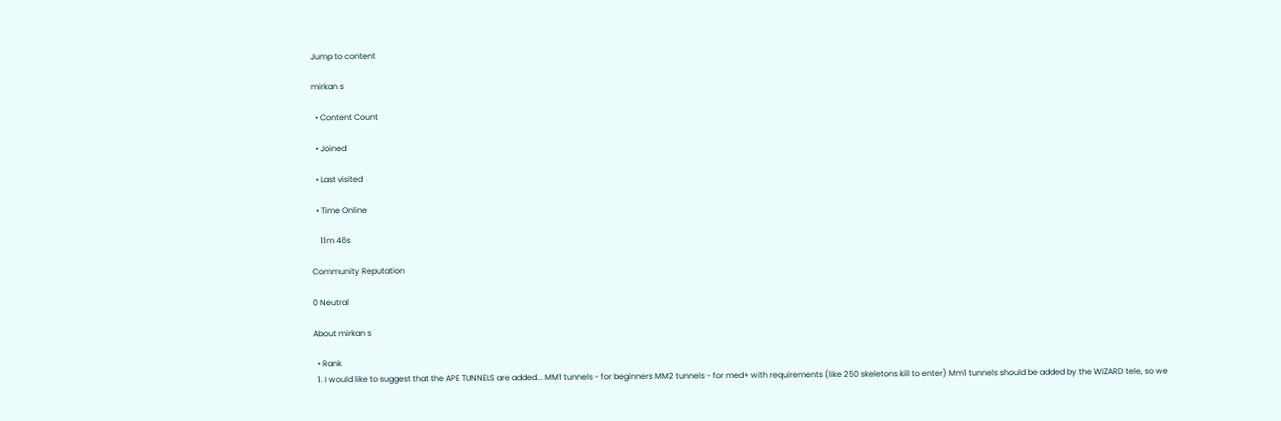Jump to content

mirkan s

  • Content Count

  • Joined

  • Last visited

  • Time Online

    11m 46s

Community Reputation

0 Neutral

About mirkan s

  • Rank
  1. I would like to suggest that the APE TUNNELS are added... MM1 tunnels - for beginners MM2 tunnels - for med+ with requirements (like 250 skeletons kill to enter) Mm1 tunnels should be added by the WIZARD tele, so we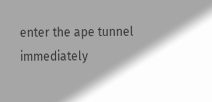enter the ape tunnel immediately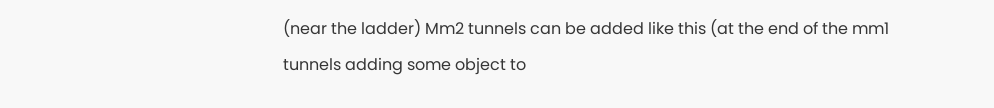(near the ladder) Mm2 tunnels can be added like this (at the end of the mm1 tunnels adding some object to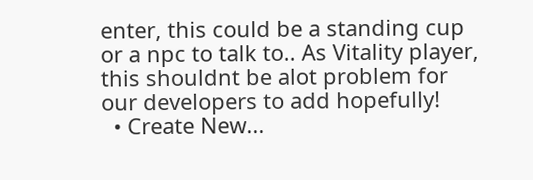enter, this could be a standing cup or a npc to talk to.. As Vitality player, this shouldnt be alot problem for our developers to add hopefully!
  • Create New...